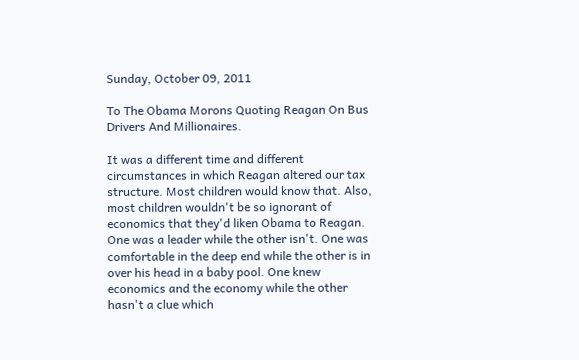Sunday, October 09, 2011

To The Obama Morons Quoting Reagan On Bus Drivers And Millionaires.

It was a different time and different circumstances in which Reagan altered our tax structure. Most children would know that. Also, most children wouldn't be so ignorant of economics that they'd liken Obama to Reagan. One was a leader while the other isn't. One was comfortable in the deep end while the other is in over his head in a baby pool. One knew economics and the economy while the other hasn't a clue which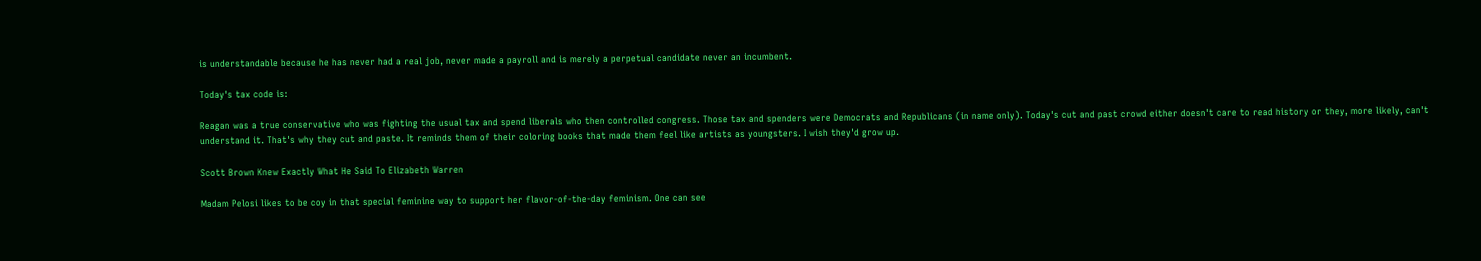is understandable because he has never had a real job, never made a payroll and is merely a perpetual candidate never an incumbent.

Today's tax code is:

Reagan was a true conservative who was fighting the usual tax and spend liberals who then controlled congress. Those tax and spenders were Democrats and Republicans (in name only). Today's cut and past crowd either doesn't care to read history or they, more likely, can't understand it. That's why they cut and paste. It reminds them of their coloring books that made them feel like artists as youngsters. I wish they'd grow up.

Scott Brown Knew Exactly What He Said To Elizabeth Warren

Madam Pelosi likes to be coy in that special feminine way to support her flavor-of-the-day feminism. One can see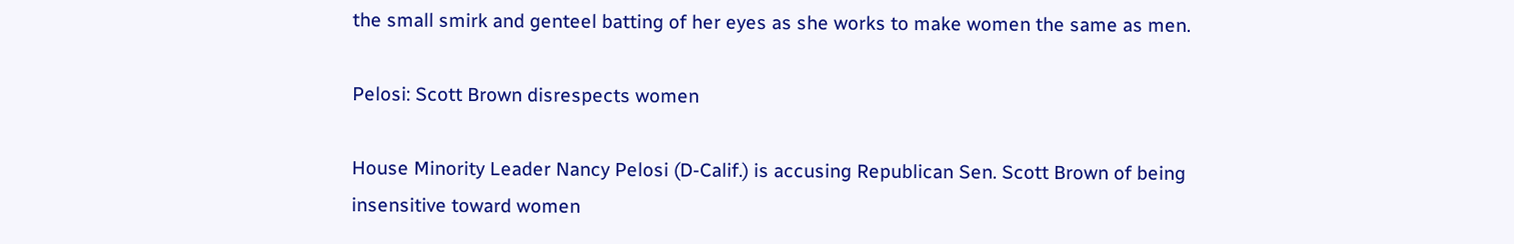the small smirk and genteel batting of her eyes as she works to make women the same as men.

Pelosi: Scott Brown disrespects women

House Minority Leader Nancy Pelosi (D-Calif.) is accusing Republican Sen. Scott Brown of being insensitive toward women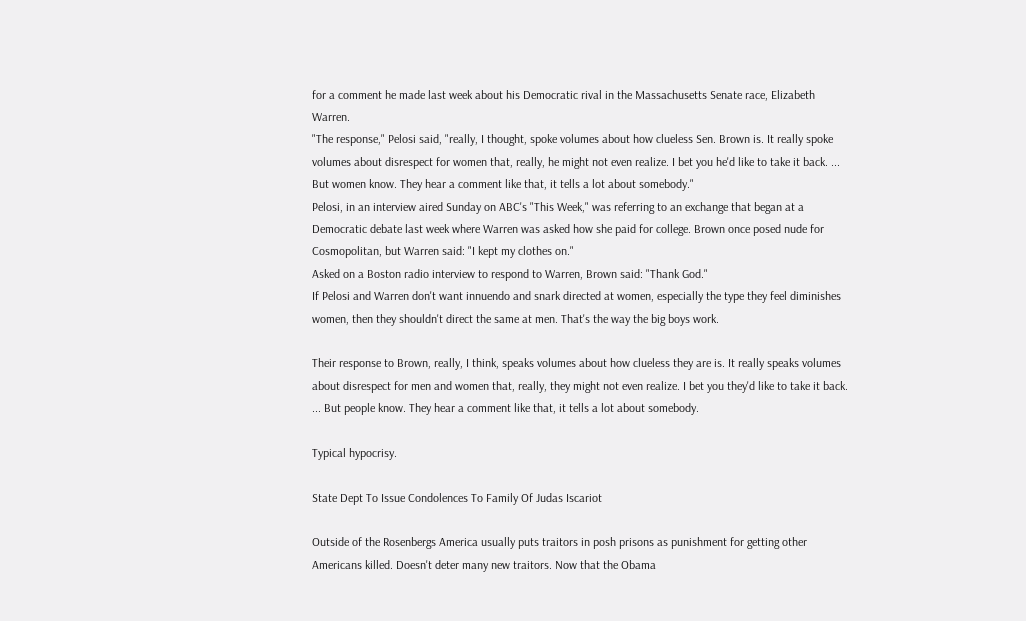for a comment he made last week about his Democratic rival in the Massachusetts Senate race, Elizabeth Warren.
"The response," Pelosi said, "really, I thought, spoke volumes about how clueless Sen. Brown is. It really spoke volumes about disrespect for women that, really, he might not even realize. I bet you he'd like to take it back. ... But women know. They hear a comment like that, it tells a lot about somebody."
Pelosi, in an interview aired Sunday on ABC's "This Week," was referring to an exchange that began at a Democratic debate last week where Warren was asked how she paid for college. Brown once posed nude for Cosmopolitan, but Warren said: "I kept my clothes on."
Asked on a Boston radio interview to respond to Warren, Brown said: "Thank God."
If Pelosi and Warren don't want innuendo and snark directed at women, especially the type they feel diminishes women, then they shouldn't direct the same at men. That's the way the big boys work.

Their response to Brown, really, I think, speaks volumes about how clueless they are is. It really speaks volumes about disrespect for men and women that, really, they might not even realize. I bet you they'd like to take it back. ... But people know. They hear a comment like that, it tells a lot about somebody.

Typical hypocrisy.

State Dept To Issue Condolences To Family Of Judas Iscariot

Outside of the Rosenbergs America usually puts traitors in posh prisons as punishment for getting other Americans killed. Doesn't deter many new traitors. Now that the Obama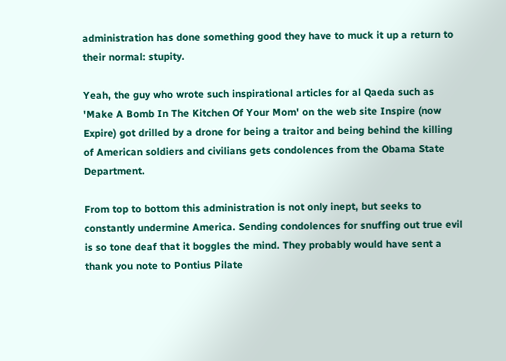administration has done something good they have to muck it up a return to their normal: stupity.

Yeah, the guy who wrote such inspirational articles for al Qaeda such as 'Make A Bomb In The Kitchen Of Your Mom' on the web site Inspire (now Expire) got drilled by a drone for being a traitor and being behind the killing of American soldiers and civilians gets condolences from the Obama State Department.

From top to bottom this administration is not only inept, but seeks to constantly undermine America. Sending condolences for snuffing out true evil is so tone deaf that it boggles the mind. They probably would have sent a thank you note to Pontius Pilate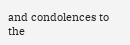and condolences to the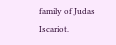family of Judas Iscariot.